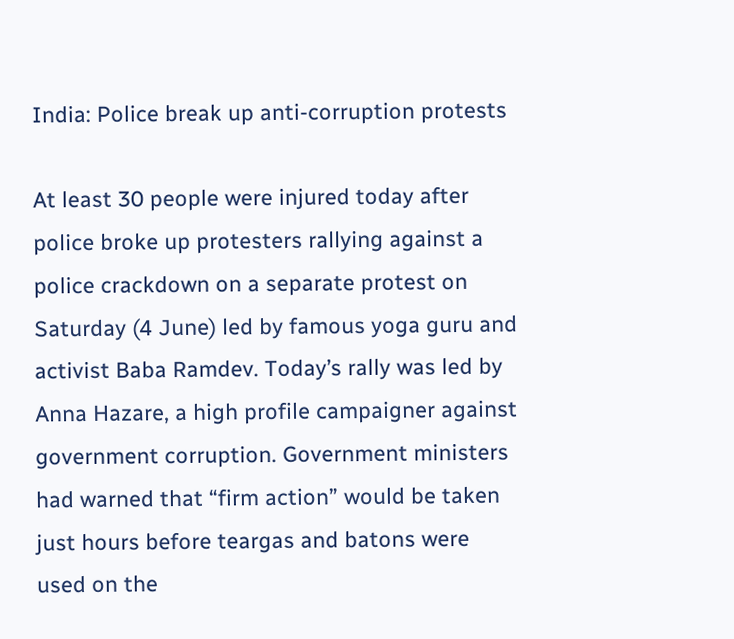India: Police break up anti-corruption protests

At least 30 people were injured today after police broke up protesters rallying against a police crackdown on a separate protest on Saturday (4 June) led by famous yoga guru and activist Baba Ramdev. Today’s rally was led by Anna Hazare, a high profile campaigner against government corruption. Government ministers had warned that “firm action” would be taken just hours before teargas and batons were used on the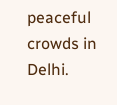peaceful crowds in Delhi.